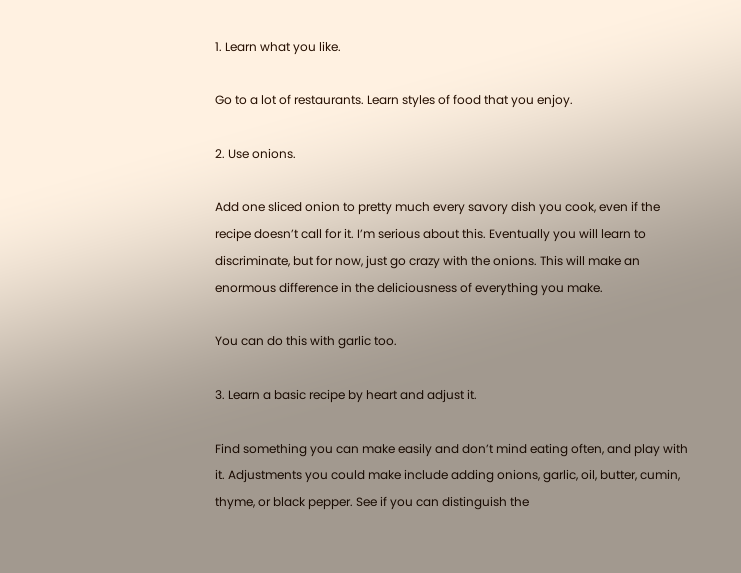1. Learn what you like.

Go to a lot of restaurants. Learn styles of food that you enjoy.

2. Use onions.

Add one sliced onion to pretty much every savory dish you cook, even if the recipe doesn’t call for it. I’m serious about this. Eventually you will learn to discriminate, but for now, just go crazy with the onions. This will make an enormous difference in the deliciousness of everything you make.

You can do this with garlic too.

3. Learn a basic recipe by heart and adjust it.

Find something you can make easily and don’t mind eating often, and play with it. Adjustments you could make include adding onions, garlic, oil, butter, cumin, thyme, or black pepper. See if you can distinguish the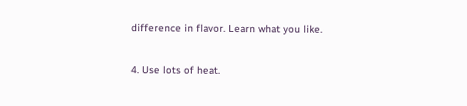difference in flavor. Learn what you like.

4. Use lots of heat.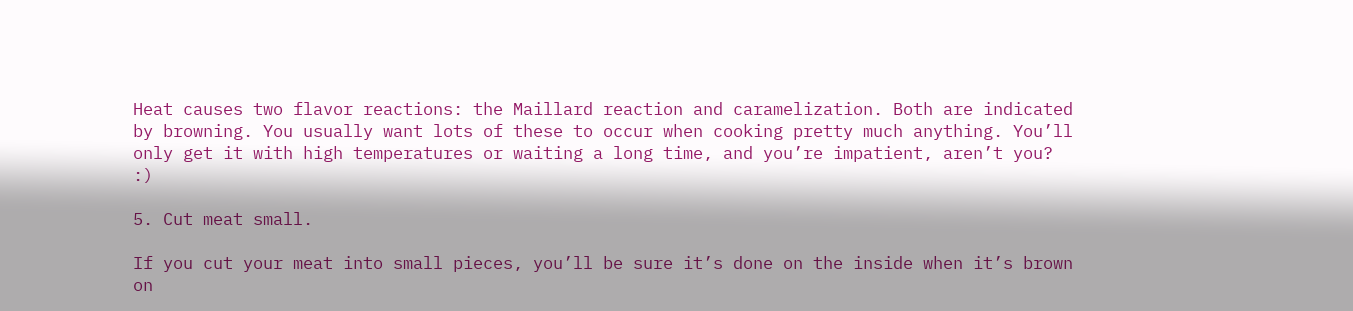Heat causes two flavor reactions: the Maillard reaction and caramelization. Both are indicated by browning. You usually want lots of these to occur when cooking pretty much anything. You’ll only get it with high temperatures or waiting a long time, and you’re impatient, aren’t you? :)

5. Cut meat small.

If you cut your meat into small pieces, you’ll be sure it’s done on the inside when it’s brown on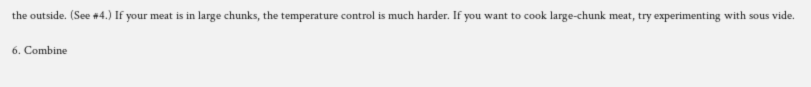the outside. (See #4.) If your meat is in large chunks, the temperature control is much harder. If you want to cook large-chunk meat, try experimenting with sous vide.

6. Combine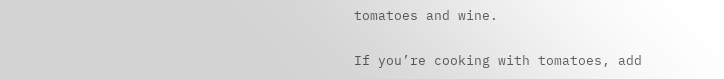tomatoes and wine.

If you’re cooking with tomatoes, add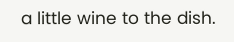a little wine to the dish.